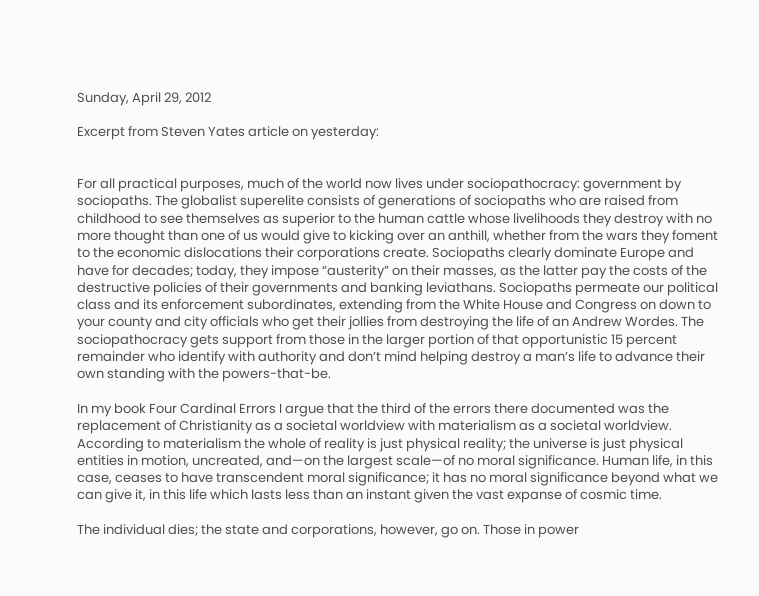Sunday, April 29, 2012

Excerpt from Steven Yates article on yesterday:


For all practical purposes, much of the world now lives under sociopathocracy: government by sociopaths. The globalist superelite consists of generations of sociopaths who are raised from childhood to see themselves as superior to the human cattle whose livelihoods they destroy with no more thought than one of us would give to kicking over an anthill, whether from the wars they foment to the economic dislocations their corporations create. Sociopaths clearly dominate Europe and have for decades; today, they impose “austerity” on their masses, as the latter pay the costs of the destructive policies of their governments and banking leviathans. Sociopaths permeate our political class and its enforcement subordinates, extending from the White House and Congress on down to your county and city officials who get their jollies from destroying the life of an Andrew Wordes. The sociopathocracy gets support from those in the larger portion of that opportunistic 15 percent remainder who identify with authority and don’t mind helping destroy a man’s life to advance their own standing with the powers-that-be.

In my book Four Cardinal Errors I argue that the third of the errors there documented was the replacement of Christianity as a societal worldview with materialism as a societal worldview. According to materialism the whole of reality is just physical reality; the universe is just physical entities in motion, uncreated, and—on the largest scale—of no moral significance. Human life, in this case, ceases to have transcendent moral significance; it has no moral significance beyond what we can give it, in this life which lasts less than an instant given the vast expanse of cosmic time.

The individual dies; the state and corporations, however, go on. Those in power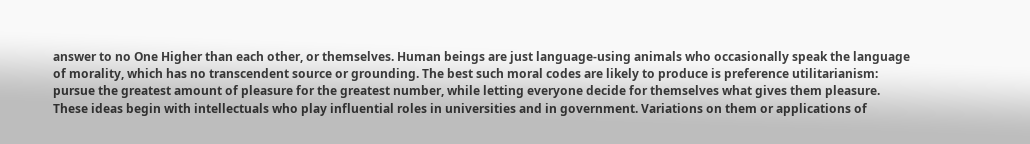answer to no One Higher than each other, or themselves. Human beings are just language-using animals who occasionally speak the language of morality, which has no transcendent source or grounding. The best such moral codes are likely to produce is preference utilitarianism: pursue the greatest amount of pleasure for the greatest number, while letting everyone decide for themselves what gives them pleasure. These ideas begin with intellectuals who play influential roles in universities and in government. Variations on them or applications of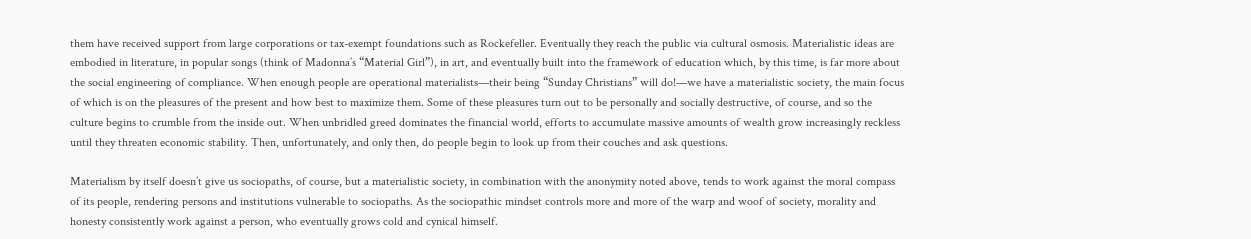them have received support from large corporations or tax-exempt foundations such as Rockefeller. Eventually they reach the public via cultural osmosis. Materialistic ideas are embodied in literature, in popular songs (think of Madonna’s “Material Girl”), in art, and eventually built into the framework of education which, by this time, is far more about the social engineering of compliance. When enough people are operational materialists—their being “Sunday Christians” will do!—we have a materialistic society, the main focus of which is on the pleasures of the present and how best to maximize them. Some of these pleasures turn out to be personally and socially destructive, of course, and so the culture begins to crumble from the inside out. When unbridled greed dominates the financial world, efforts to accumulate massive amounts of wealth grow increasingly reckless until they threaten economic stability. Then, unfortunately, and only then, do people begin to look up from their couches and ask questions.

Materialism by itself doesn’t give us sociopaths, of course, but a materialistic society, in combination with the anonymity noted above, tends to work against the moral compass of its people, rendering persons and institutions vulnerable to sociopaths. As the sociopathic mindset controls more and more of the warp and woof of society, morality and honesty consistently work against a person, who eventually grows cold and cynical himself.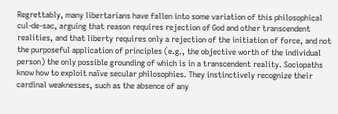Regrettably, many libertarians have fallen into some variation of this philosophical cul-de-sac, arguing that reason requires rejection of God and other transcendent realities, and that liberty requires only a rejection of the initiation of force, and not the purposeful application of principles (e.g., the objective worth of the individual person) the only possible grounding of which is in a transcendent reality. Sociopaths know how to exploit naïve secular philosophies. They instinctively recognize their cardinal weaknesses, such as the absence of any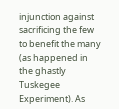injunction against sacrificing the few to benefit the many (as happened in the ghastly Tuskegee Experiment). As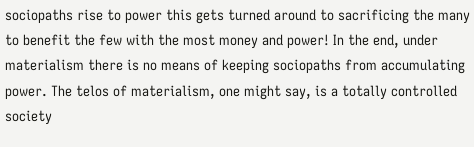sociopaths rise to power this gets turned around to sacrificing the many to benefit the few with the most money and power! In the end, under materialism there is no means of keeping sociopaths from accumulating power. The telos of materialism, one might say, is a totally controlled society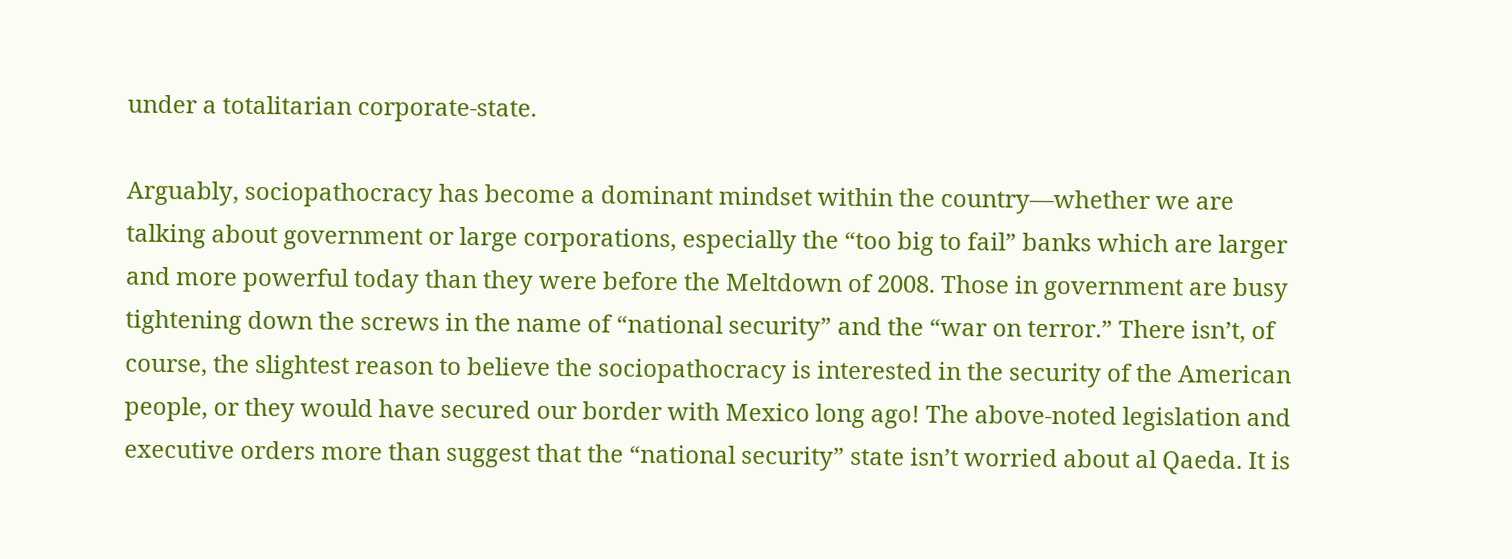under a totalitarian corporate-state.

Arguably, sociopathocracy has become a dominant mindset within the country—whether we are talking about government or large corporations, especially the “too big to fail” banks which are larger and more powerful today than they were before the Meltdown of 2008. Those in government are busy tightening down the screws in the name of “national security” and the “war on terror.” There isn’t, of course, the slightest reason to believe the sociopathocracy is interested in the security of the American people, or they would have secured our border with Mexico long ago! The above-noted legislation and executive orders more than suggest that the “national security” state isn’t worried about al Qaeda. It is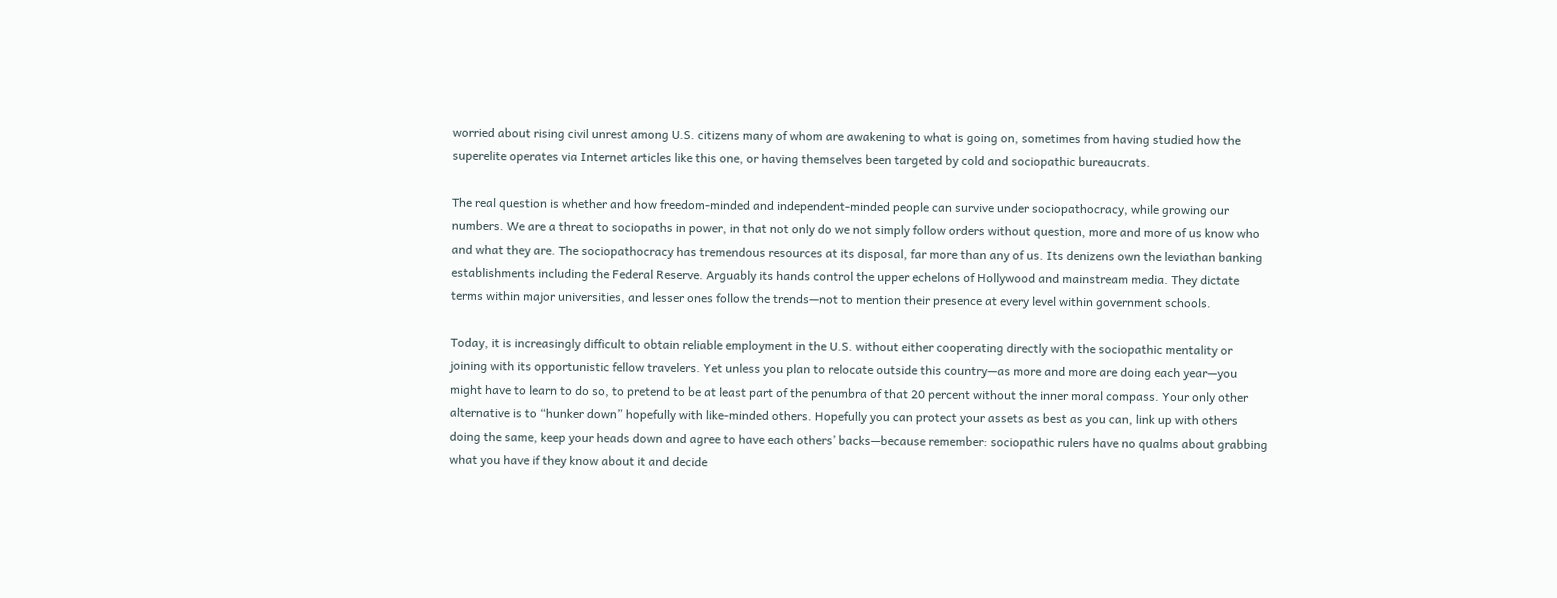worried about rising civil unrest among U.S. citizens many of whom are awakening to what is going on, sometimes from having studied how the superelite operates via Internet articles like this one, or having themselves been targeted by cold and sociopathic bureaucrats.

The real question is whether and how freedom-minded and independent-minded people can survive under sociopathocracy, while growing our numbers. We are a threat to sociopaths in power, in that not only do we not simply follow orders without question, more and more of us know who and what they are. The sociopathocracy has tremendous resources at its disposal, far more than any of us. Its denizens own the leviathan banking establishments including the Federal Reserve. Arguably its hands control the upper echelons of Hollywood and mainstream media. They dictate terms within major universities, and lesser ones follow the trends—not to mention their presence at every level within government schools.

Today, it is increasingly difficult to obtain reliable employment in the U.S. without either cooperating directly with the sociopathic mentality or joining with its opportunistic fellow travelers. Yet unless you plan to relocate outside this country—as more and more are doing each year—you might have to learn to do so, to pretend to be at least part of the penumbra of that 20 percent without the inner moral compass. Your only other alternative is to “hunker down” hopefully with like-minded others. Hopefully you can protect your assets as best as you can, link up with others doing the same, keep your heads down and agree to have each others’ backs—because remember: sociopathic rulers have no qualms about grabbing what you have if they know about it and decide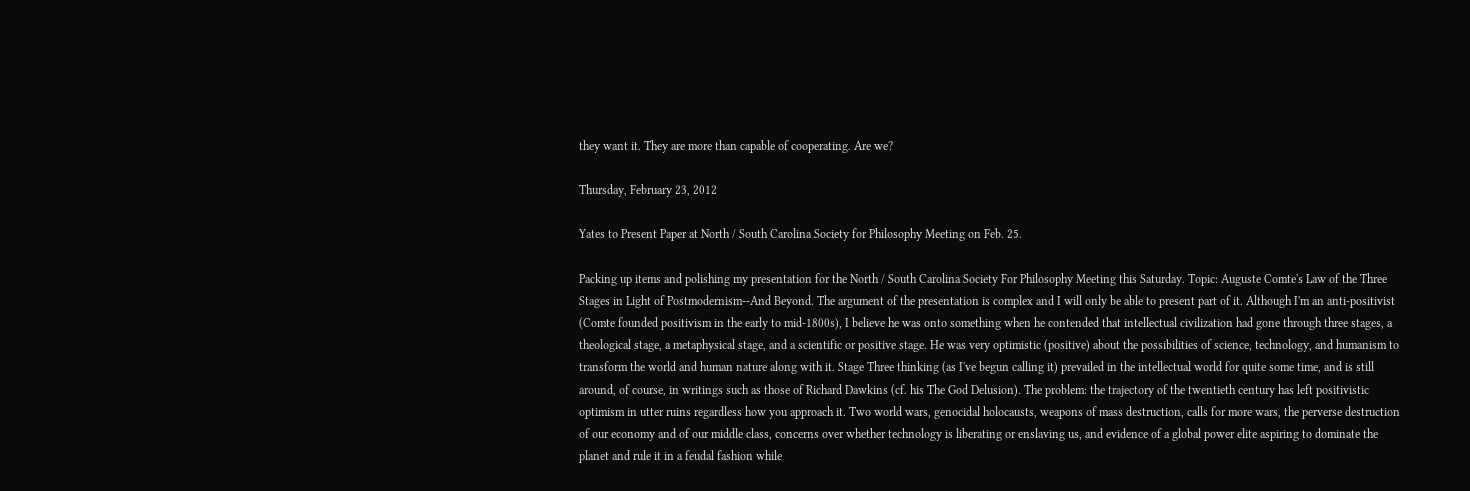they want it. They are more than capable of cooperating. Are we?

Thursday, February 23, 2012

Yates to Present Paper at North / South Carolina Society for Philosophy Meeting on Feb. 25.

Packing up items and polishing my presentation for the North / South Carolina Society For Philosophy Meeting this Saturday. Topic: Auguste Comte's Law of the Three Stages in Light of Postmodernism--And Beyond. The argument of the presentation is complex and I will only be able to present part of it. Although I'm an anti-positivist (Comte founded positivism in the early to mid-1800s), I believe he was onto something when he contended that intellectual civilization had gone through three stages, a theological stage, a metaphysical stage, and a scientific or positive stage. He was very optimistic (positive) about the possibilities of science, technology, and humanism to transform the world and human nature along with it. Stage Three thinking (as I've begun calling it) prevailed in the intellectual world for quite some time, and is still around, of course, in writings such as those of Richard Dawkins (cf. his The God Delusion). The problem: the trajectory of the twentieth century has left positivistic optimism in utter ruins regardless how you approach it. Two world wars, genocidal holocausts, weapons of mass destruction, calls for more wars, the perverse destruction of our economy and of our middle class, concerns over whether technology is liberating or enslaving us, and evidence of a global power elite aspiring to dominate the planet and rule it in a feudal fashion while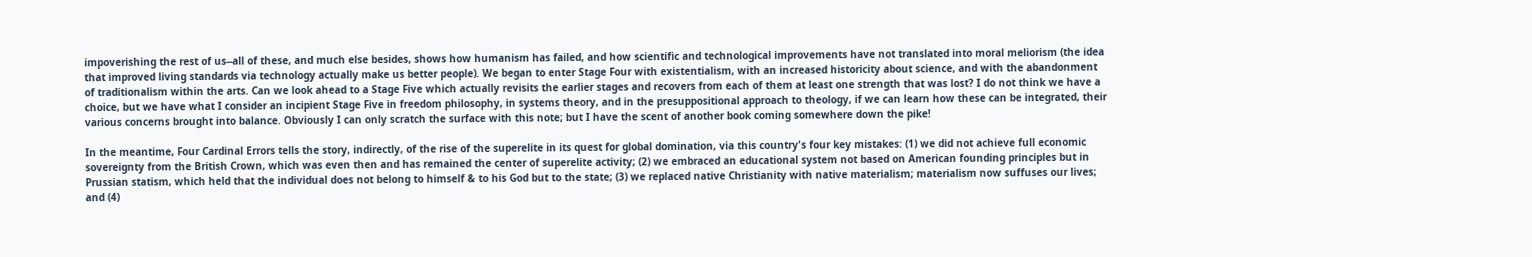impoverishing the rest of us--all of these, and much else besides, shows how humanism has failed, and how scientific and technological improvements have not translated into moral meliorism (the idea that improved living standards via technology actually make us better people). We began to enter Stage Four with existentialism, with an increased historicity about science, and with the abandonment of traditionalism within the arts. Can we look ahead to a Stage Five which actually revisits the earlier stages and recovers from each of them at least one strength that was lost? I do not think we have a choice, but we have what I consider an incipient Stage Five in freedom philosophy, in systems theory, and in the presuppositional approach to theology, if we can learn how these can be integrated, their various concerns brought into balance. Obviously I can only scratch the surface with this note; but I have the scent of another book coming somewhere down the pike!

In the meantime, Four Cardinal Errors tells the story, indirectly, of the rise of the superelite in its quest for global domination, via this country's four key mistakes: (1) we did not achieve full economic sovereignty from the British Crown, which was even then and has remained the center of superelite activity; (2) we embraced an educational system not based on American founding principles but in Prussian statism, which held that the individual does not belong to himself & to his God but to the state; (3) we replaced native Christianity with native materialism; materialism now suffuses our lives; and (4)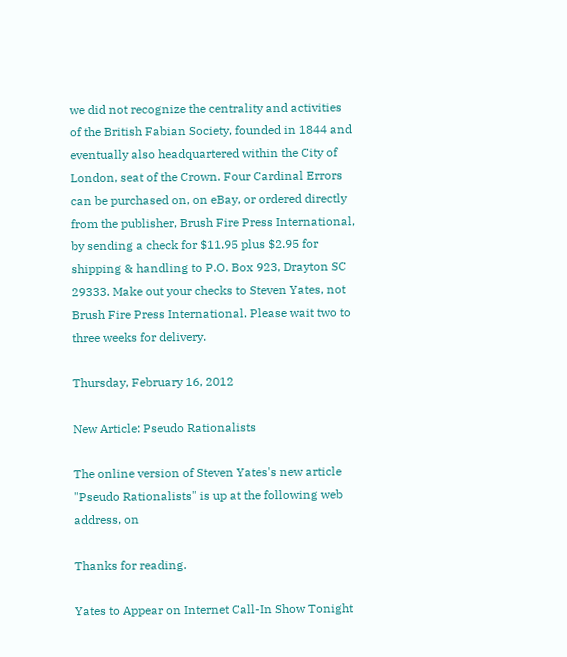we did not recognize the centrality and activities of the British Fabian Society, founded in 1844 and eventually also headquartered within the City of London, seat of the Crown. Four Cardinal Errors can be purchased on, on eBay, or ordered directly from the publisher, Brush Fire Press International, by sending a check for $11.95 plus $2.95 for shipping & handling to P.O. Box 923, Drayton SC 29333. Make out your checks to Steven Yates, not Brush Fire Press International. Please wait two to three weeks for delivery.

Thursday, February 16, 2012

New Article: Pseudo Rationalists

The online version of Steven Yates's new article "Pseudo Rationalists" is up at the following web address, on

Thanks for reading.

Yates to Appear on Internet Call-In Show Tonight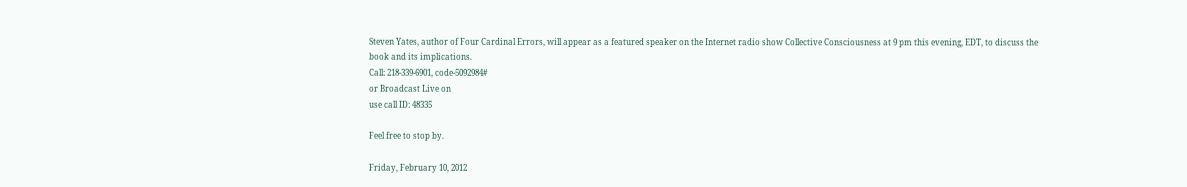Steven Yates, author of Four Cardinal Errors, will appear as a featured speaker on the Internet radio show Collective Consciousness at 9 pm this evening, EDT, to discuss the book and its implications.
Call: 218-339-6901, code-5092984#
or Broadcast Live on
use call ID: 48335

Feel free to stop by.

Friday, February 10, 2012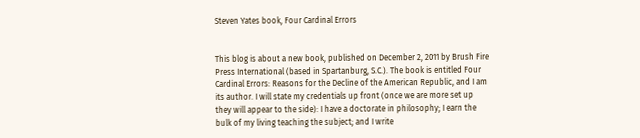Steven Yates book, Four Cardinal Errors


This blog is about a new book, published on December 2, 2011 by Brush Fire Press International (based in Spartanburg, S.C.). The book is entitled Four Cardinal Errors: Reasons for the Decline of the American Republic, and I am its author. I will state my credentials up front (once we are more set up they will appear to the side): I have a doctorate in philosophy; I earn the bulk of my living teaching the subject; and I write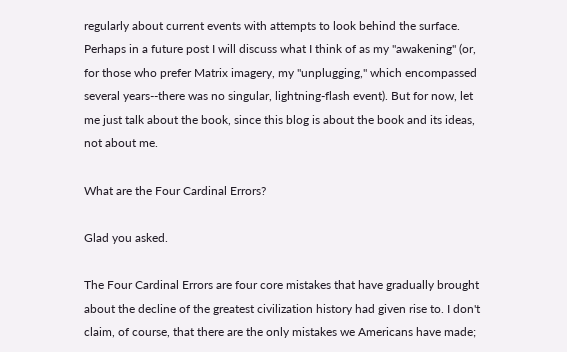regularly about current events with attempts to look behind the surface. Perhaps in a future post I will discuss what I think of as my "awakening" (or, for those who prefer Matrix imagery, my "unplugging," which encompassed several years--there was no singular, lightning-flash event). But for now, let me just talk about the book, since this blog is about the book and its ideas, not about me.

What are the Four Cardinal Errors?

Glad you asked.

The Four Cardinal Errors are four core mistakes that have gradually brought about the decline of the greatest civilization history had given rise to. I don't claim, of course, that there are the only mistakes we Americans have made;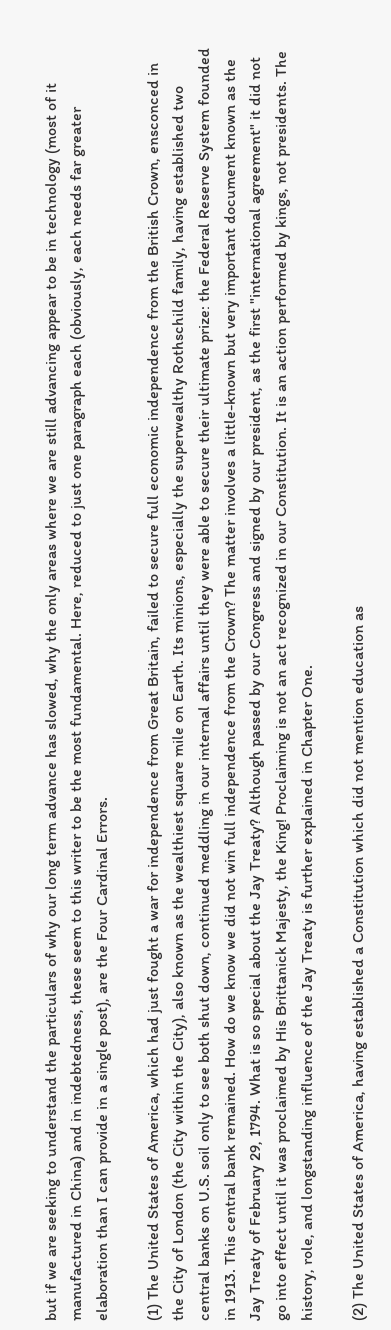but if we are seeking to understand the particulars of why our long term advance has slowed, why the only areas where we are still advancing appear to be in technology (most of it manufactured in China) and in indebtedness, these seem to this writer to be the most fundamental. Here, reduced to just one paragraph each (obviously, each needs far greater elaboration than I can provide in a single post), are the Four Cardinal Errors.

(1) The United States of America, which had just fought a war for independence from Great Britain, failed to secure full economic independence from the British Crown, ensconced in the City of London (the City within the City), also known as the wealthiest square mile on Earth. Its minions, especially the superwealthy Rothschild family, having established two central banks on U.S. soil only to see both shut down, continued meddling in our internal affairs until they were able to secure their ultimate prize: the Federal Reserve System founded in 1913. This central bank remained. How do we know we did not win full independence from the Crown? The matter involves a little-known but very important document known as the Jay Treaty of February 29, 1794. What is so special about the Jay Treaty? Although passed by our Congress and signed by our president, as the first "international agreement" it did not go into effect until it was proclaimed by His Brittanick Majesty, the King! Proclaiming is not an act recognized in our Constitution. It is an action performed by kings, not presidents. The history, role, and longstanding influence of the Jay Treaty is further explained in Chapter One.

(2) The United States of America, having established a Constitution which did not mention education as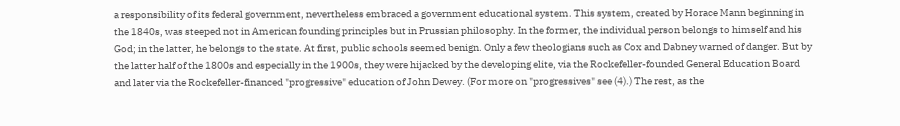a responsibility of its federal government, nevertheless embraced a government educational system. This system, created by Horace Mann beginning in the 1840s, was steeped not in American founding principles but in Prussian philosophy. In the former, the individual person belongs to himself and his God; in the latter, he belongs to the state. At first, public schools seemed benign. Only a few theologians such as Cox and Dabney warned of danger. But by the latter half of the 1800s and especially in the 1900s, they were hijacked by the developing elite, via the Rockefeller-founded General Education Board and later via the Rockefeller-financed "progressive" education of John Dewey. (For more on "progressives" see (4).) The rest, as the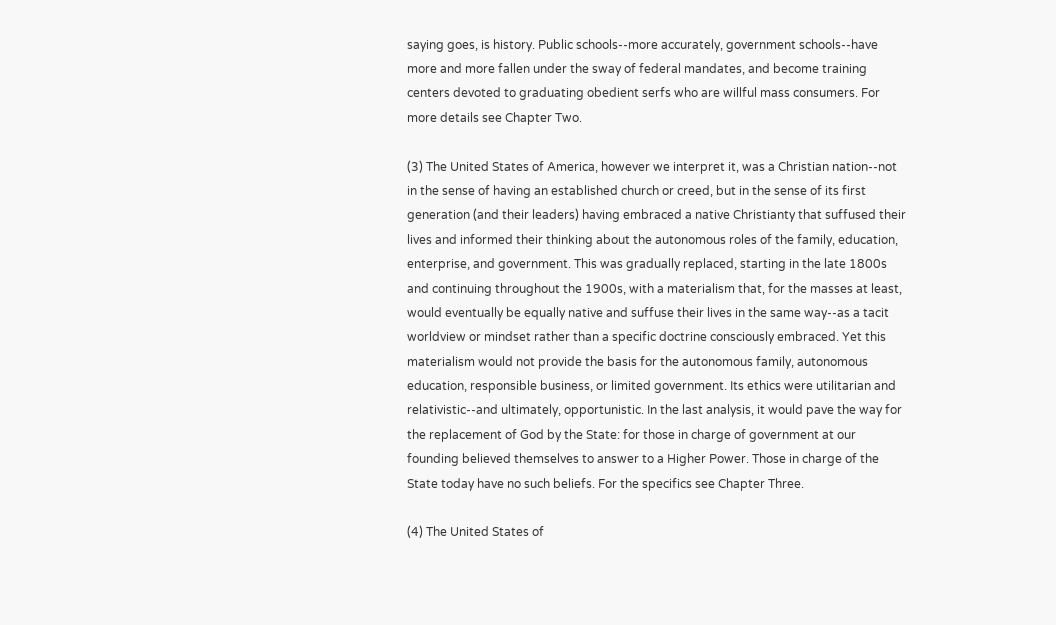saying goes, is history. Public schools--more accurately, government schools--have more and more fallen under the sway of federal mandates, and become training centers devoted to graduating obedient serfs who are willful mass consumers. For more details see Chapter Two.

(3) The United States of America, however we interpret it, was a Christian nation--not in the sense of having an established church or creed, but in the sense of its first generation (and their leaders) having embraced a native Christianty that suffused their lives and informed their thinking about the autonomous roles of the family, education, enterprise, and government. This was gradually replaced, starting in the late 1800s and continuing throughout the 1900s, with a materialism that, for the masses at least, would eventually be equally native and suffuse their lives in the same way--as a tacit worldview or mindset rather than a specific doctrine consciously embraced. Yet this materialism would not provide the basis for the autonomous family, autonomous education, responsible business, or limited government. Its ethics were utilitarian and relativistic--and ultimately, opportunistic. In the last analysis, it would pave the way for the replacement of God by the State: for those in charge of government at our founding believed themselves to answer to a Higher Power. Those in charge of the State today have no such beliefs. For the specifics see Chapter Three.

(4) The United States of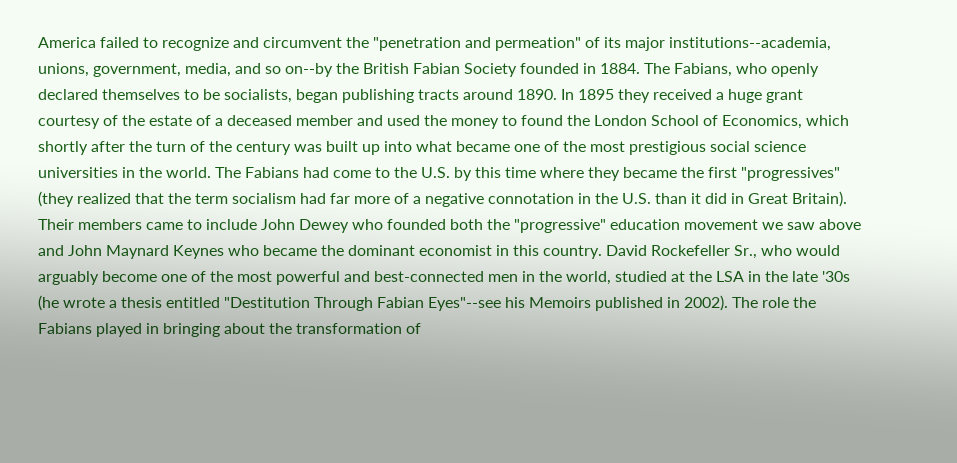America failed to recognize and circumvent the "penetration and permeation" of its major institutions--academia, unions, government, media, and so on--by the British Fabian Society founded in 1884. The Fabians, who openly declared themselves to be socialists, began publishing tracts around 1890. In 1895 they received a huge grant courtesy of the estate of a deceased member and used the money to found the London School of Economics, which shortly after the turn of the century was built up into what became one of the most prestigious social science universities in the world. The Fabians had come to the U.S. by this time where they became the first "progressives" (they realized that the term socialism had far more of a negative connotation in the U.S. than it did in Great Britain). Their members came to include John Dewey who founded both the "progressive" education movement we saw above and John Maynard Keynes who became the dominant economist in this country. David Rockefeller Sr., who would arguably become one of the most powerful and best-connected men in the world, studied at the LSA in the late '30s (he wrote a thesis entitled "Destitution Through Fabian Eyes"--see his Memoirs published in 2002). The role the Fabians played in bringing about the transformation of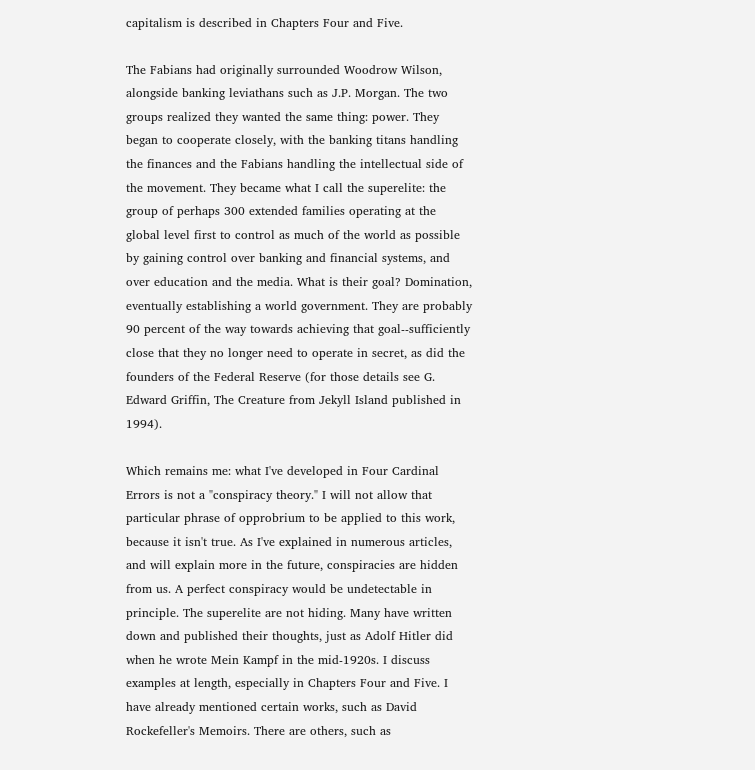capitalism is described in Chapters Four and Five.

The Fabians had originally surrounded Woodrow Wilson, alongside banking leviathans such as J.P. Morgan. The two groups realized they wanted the same thing: power. They began to cooperate closely, with the banking titans handling the finances and the Fabians handling the intellectual side of the movement. They became what I call the superelite: the group of perhaps 300 extended families operating at the global level first to control as much of the world as possible by gaining control over banking and financial systems, and over education and the media. What is their goal? Domination, eventually establishing a world government. They are probably 90 percent of the way towards achieving that goal--sufficiently close that they no longer need to operate in secret, as did the founders of the Federal Reserve (for those details see G. Edward Griffin, The Creature from Jekyll Island published in 1994).

Which remains me: what I've developed in Four Cardinal Errors is not a "conspiracy theory." I will not allow that particular phrase of opprobrium to be applied to this work, because it isn't true. As I've explained in numerous articles, and will explain more in the future, conspiracies are hidden from us. A perfect conspiracy would be undetectable in principle. The superelite are not hiding. Many have written down and published their thoughts, just as Adolf Hitler did when he wrote Mein Kampf in the mid-1920s. I discuss examples at length, especially in Chapters Four and Five. I have already mentioned certain works, such as David Rockefeller's Memoirs. There are others, such as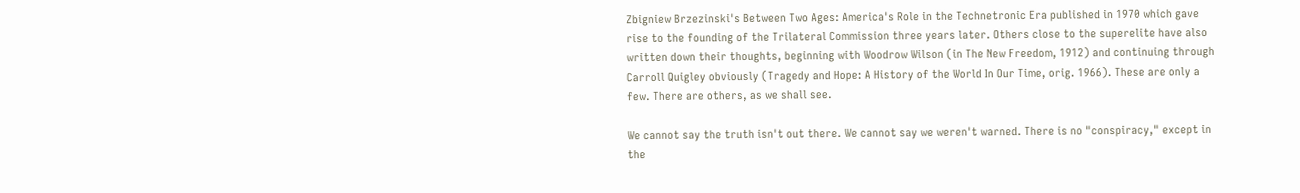Zbigniew Brzezinski's Between Two Ages: America's Role in the Technetronic Era published in 1970 which gave rise to the founding of the Trilateral Commission three years later. Others close to the superelite have also written down their thoughts, beginning with Woodrow Wilson (in The New Freedom, 1912) and continuing through Carroll Quigley obviously (Tragedy and Hope: A History of the World In Our Time, orig. 1966). These are only a few. There are others, as we shall see.

We cannot say the truth isn't out there. We cannot say we weren't warned. There is no "conspiracy," except in the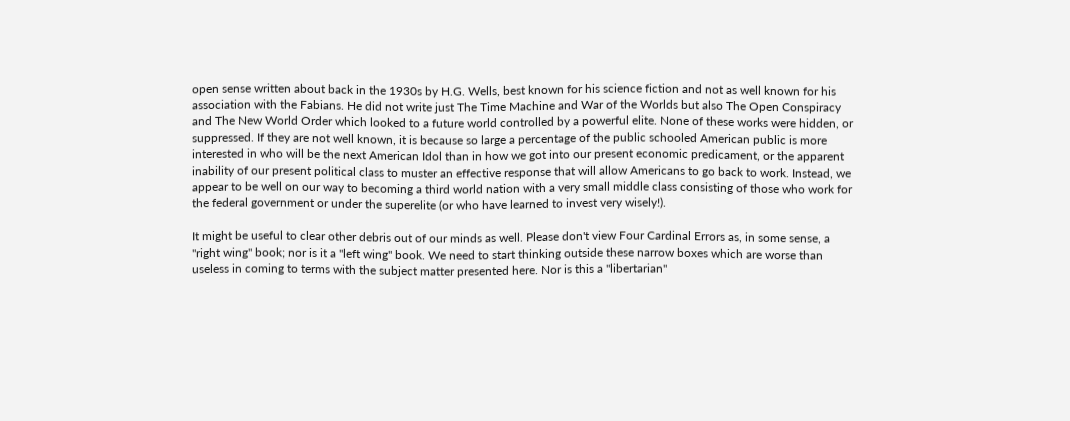open sense written about back in the 1930s by H.G. Wells, best known for his science fiction and not as well known for his association with the Fabians. He did not write just The Time Machine and War of the Worlds but also The Open Conspiracy and The New World Order which looked to a future world controlled by a powerful elite. None of these works were hidden, or suppressed. If they are not well known, it is because so large a percentage of the public schooled American public is more interested in who will be the next American Idol than in how we got into our present economic predicament, or the apparent inability of our present political class to muster an effective response that will allow Americans to go back to work. Instead, we appear to be well on our way to becoming a third world nation with a very small middle class consisting of those who work for the federal government or under the superelite (or who have learned to invest very wisely!).

It might be useful to clear other debris out of our minds as well. Please don't view Four Cardinal Errors as, in some sense, a "right wing" book; nor is it a "left wing" book. We need to start thinking outside these narrow boxes which are worse than useless in coming to terms with the subject matter presented here. Nor is this a "libertarian"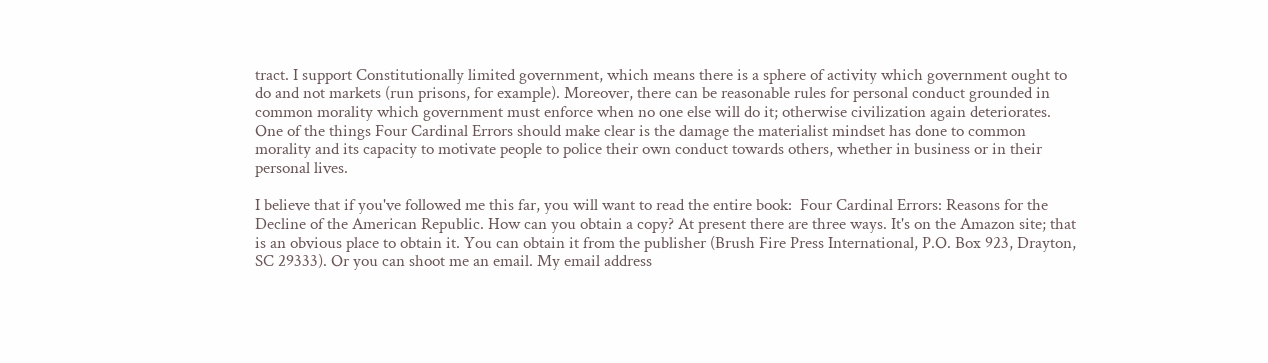tract. I support Constitutionally limited government, which means there is a sphere of activity which government ought to do and not markets (run prisons, for example). Moreover, there can be reasonable rules for personal conduct grounded in common morality which government must enforce when no one else will do it; otherwise civilization again deteriorates. One of the things Four Cardinal Errors should make clear is the damage the materialist mindset has done to common morality and its capacity to motivate people to police their own conduct towards others, whether in business or in their personal lives.

I believe that if you've followed me this far, you will want to read the entire book:  Four Cardinal Errors: Reasons for the Decline of the American Republic. How can you obtain a copy? At present there are three ways. It's on the Amazon site; that is an obvious place to obtain it. You can obtain it from the publisher (Brush Fire Press International, P.O. Box 923, Drayton, SC 29333). Or you can shoot me an email. My email address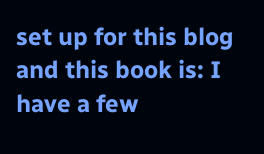set up for this blog and this book is: I have a few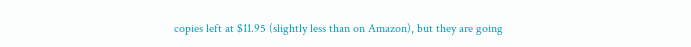copies left at $11.95 (slightly less than on Amazon), but they are going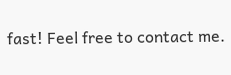fast! Feel free to contact me.